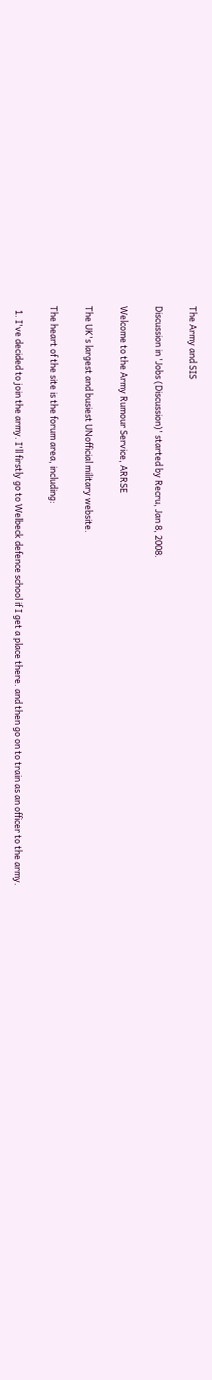The Army and SIS

Discussion in 'Jobs (Discussion)' started by Recru, Jan 8, 2008.

Welcome to the Army Rumour Service, ARRSE

The UK's largest and busiest UNofficial military website.

The heart of the site is the forum area, including:

  1. I've decided to join the army. I'll firstly go to Welbeck defence school if I get a place there. and then go on to train as an officer to the army.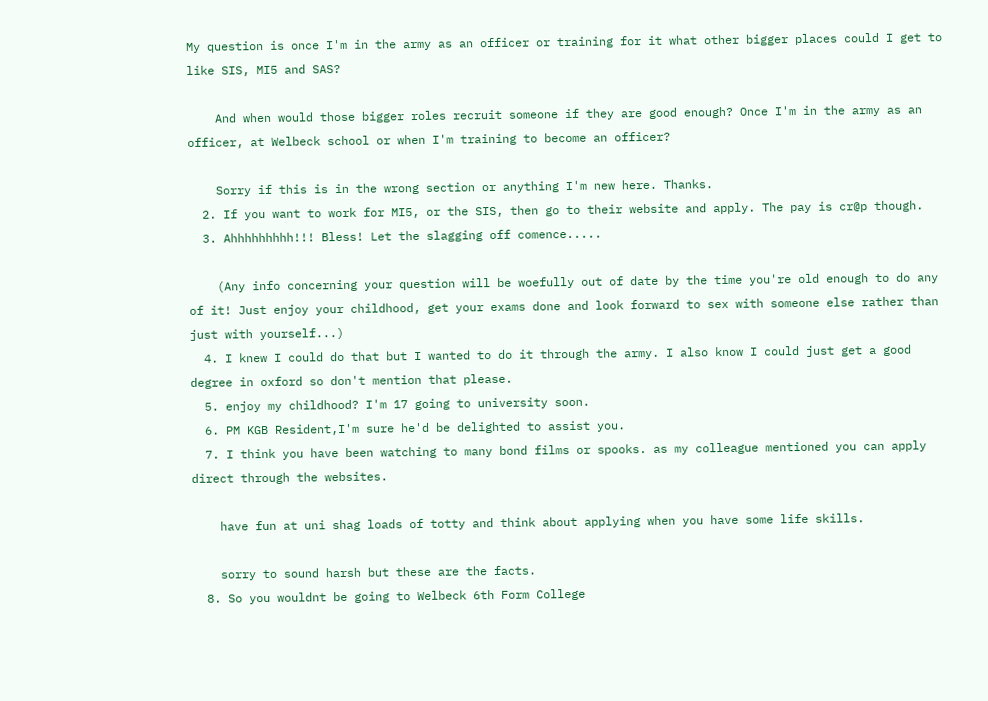My question is once I'm in the army as an officer or training for it what other bigger places could I get to like SIS, MI5 and SAS?

    And when would those bigger roles recruit someone if they are good enough? Once I'm in the army as an officer, at Welbeck school or when I'm training to become an officer?

    Sorry if this is in the wrong section or anything I'm new here. Thanks.
  2. If you want to work for MI5, or the SIS, then go to their website and apply. The pay is cr@p though.
  3. Ahhhhhhhhh!!! Bless! Let the slagging off comence.....

    (Any info concerning your question will be woefully out of date by the time you're old enough to do any of it! Just enjoy your childhood, get your exams done and look forward to sex with someone else rather than just with yourself...)
  4. I knew I could do that but I wanted to do it through the army. I also know I could just get a good degree in oxford so don't mention that please.
  5. enjoy my childhood? I'm 17 going to university soon.
  6. PM KGB Resident,I'm sure he'd be delighted to assist you.
  7. I think you have been watching to many bond films or spooks. as my colleague mentioned you can apply direct through the websites.

    have fun at uni shag loads of totty and think about applying when you have some life skills.

    sorry to sound harsh but these are the facts.
  8. So you wouldnt be going to Welbeck 6th Form College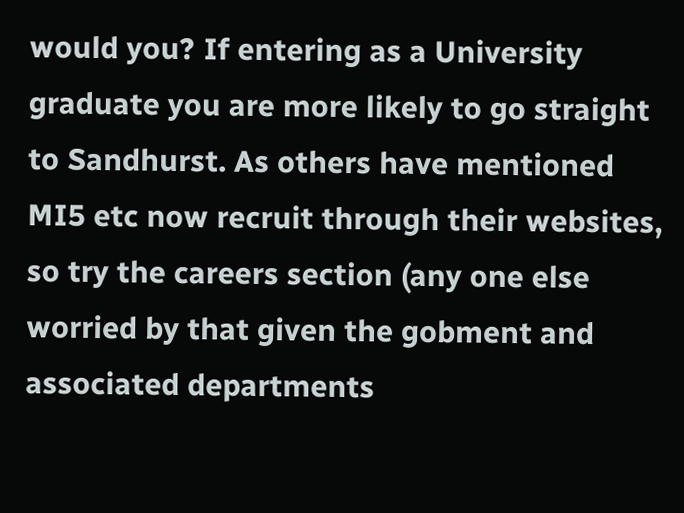would you? If entering as a University graduate you are more likely to go straight to Sandhurst. As others have mentioned MI5 etc now recruit through their websites, so try the careers section (any one else worried by that given the gobment and associated departments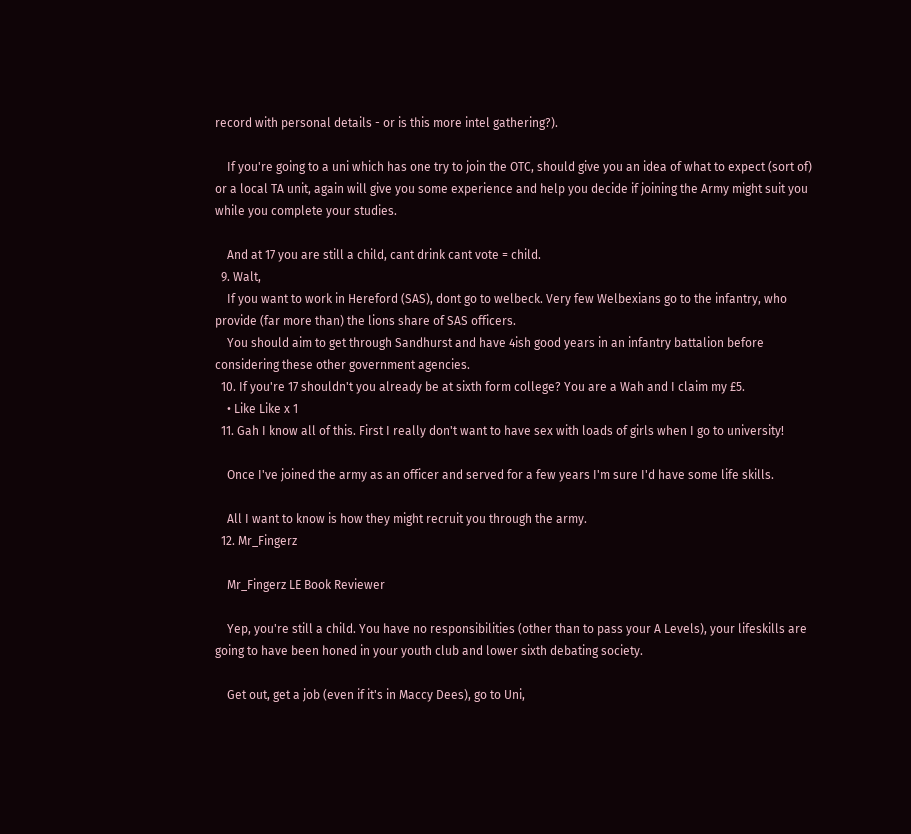record with personal details - or is this more intel gathering?).

    If you're going to a uni which has one try to join the OTC, should give you an idea of what to expect (sort of) or a local TA unit, again will give you some experience and help you decide if joining the Army might suit you while you complete your studies.

    And at 17 you are still a child, cant drink cant vote = child.
  9. Walt,
    If you want to work in Hereford (SAS), dont go to welbeck. Very few Welbexians go to the infantry, who provide (far more than) the lions share of SAS officers.
    You should aim to get through Sandhurst and have 4ish good years in an infantry battalion before considering these other government agencies.
  10. If you're 17 shouldn't you already be at sixth form college? You are a Wah and I claim my £5.
    • Like Like x 1
  11. Gah I know all of this. First I really don't want to have sex with loads of girls when I go to university!

    Once I've joined the army as an officer and served for a few years I'm sure I'd have some life skills.

    All I want to know is how they might recruit you through the army.
  12. Mr_Fingerz

    Mr_Fingerz LE Book Reviewer

    Yep, you're still a child. You have no responsibilities (other than to pass your A Levels), your lifeskills are going to have been honed in your youth club and lower sixth debating society.

    Get out, get a job (even if it's in Maccy Dees), go to Uni,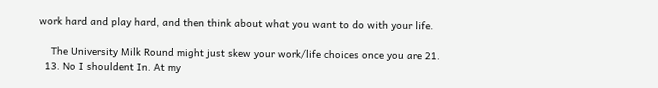work hard and play hard, and then think about what you want to do with your life.

    The University Milk Round might just skew your work/life choices once you are 21.
  13. No I shouldent In. At my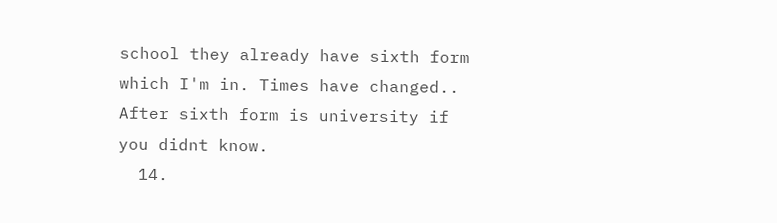school they already have sixth form which I'm in. Times have changed.. After sixth form is university if you didnt know.
  14.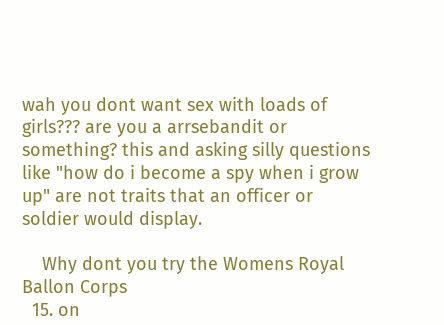wah you dont want sex with loads of girls??? are you a arrsebandit or something? this and asking silly questions like "how do i become a spy when i grow up" are not traits that an officer or soldier would display.

    Why dont you try the Womens Royal Ballon Corps
  15. on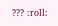??? :roll: